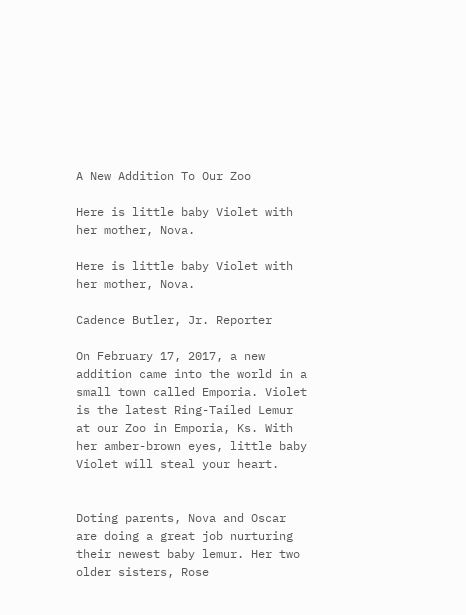A New Addition To Our Zoo

Here is little baby Violet with her mother, Nova.

Here is little baby Violet with her mother, Nova.

Cadence Butler, Jr. Reporter

On February 17, 2017, a new addition came into the world in a small town called Emporia. Violet is the latest Ring-Tailed Lemur at our Zoo in Emporia, Ks. With her amber-brown eyes, little baby Violet will steal your heart.


Doting parents, Nova and Oscar are doing a great job nurturing their newest baby lemur. Her two older sisters, Rose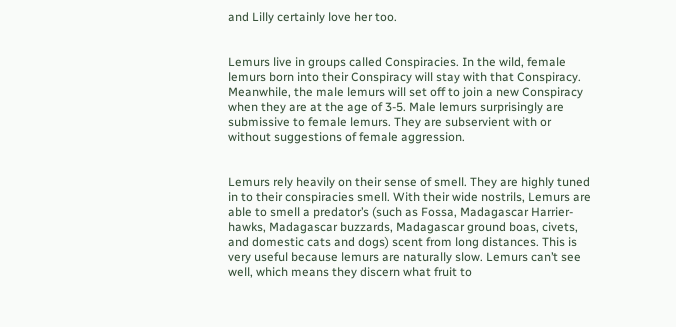and Lilly certainly love her too.


Lemurs live in groups called Conspiracies. In the wild, female lemurs born into their Conspiracy will stay with that Conspiracy. Meanwhile, the male lemurs will set off to join a new Conspiracy when they are at the age of 3-5. Male lemurs surprisingly are submissive to female lemurs. They are subservient with or without suggestions of female aggression.


Lemurs rely heavily on their sense of smell. They are highly tuned in to their conspiracies smell. With their wide nostrils, Lemurs are able to smell a predator’s (such as Fossa, Madagascar Harrier-hawks, Madagascar buzzards, Madagascar ground boas, civets, and domestic cats and dogs) scent from long distances. This is very useful because lemurs are naturally slow. Lemurs can’t see well, which means they discern what fruit to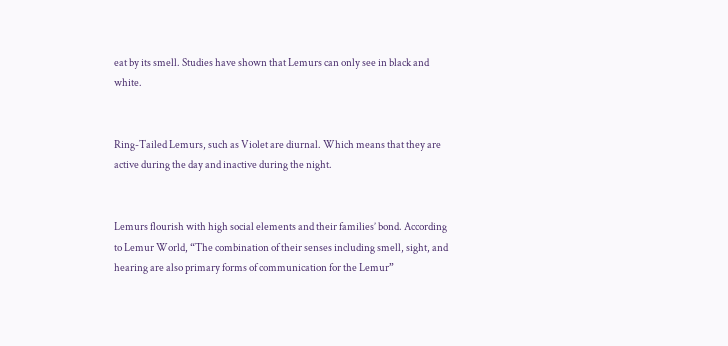eat by its smell. Studies have shown that Lemurs can only see in black and white.


Ring-Tailed Lemurs, such as Violet are diurnal. Which means that they are active during the day and inactive during the night.


Lemurs flourish with high social elements and their families’ bond. According to Lemur World, “The combination of their senses including smell, sight, and hearing are also primary forms of communication for the Lemur”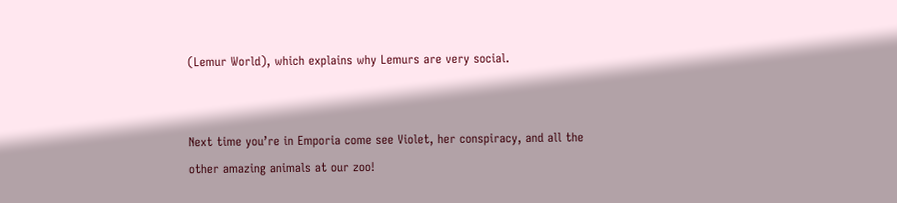(Lemur World), which explains why Lemurs are very social.


Next time you’re in Emporia come see Violet, her conspiracy, and all the other amazing animals at our zoo!